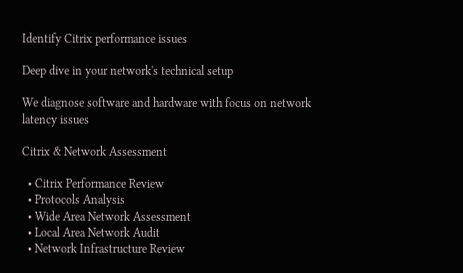Identify Citrix performance issues

Deep dive in your network's technical setup

We diagnose software and hardware with focus on network latency issues

Citrix & Network Assessment

  • Citrix Performance Review
  • Protocols Analysis
  • Wide Area Network Assessment
  • Local Area Network Audit
  • Network Infrastructure Review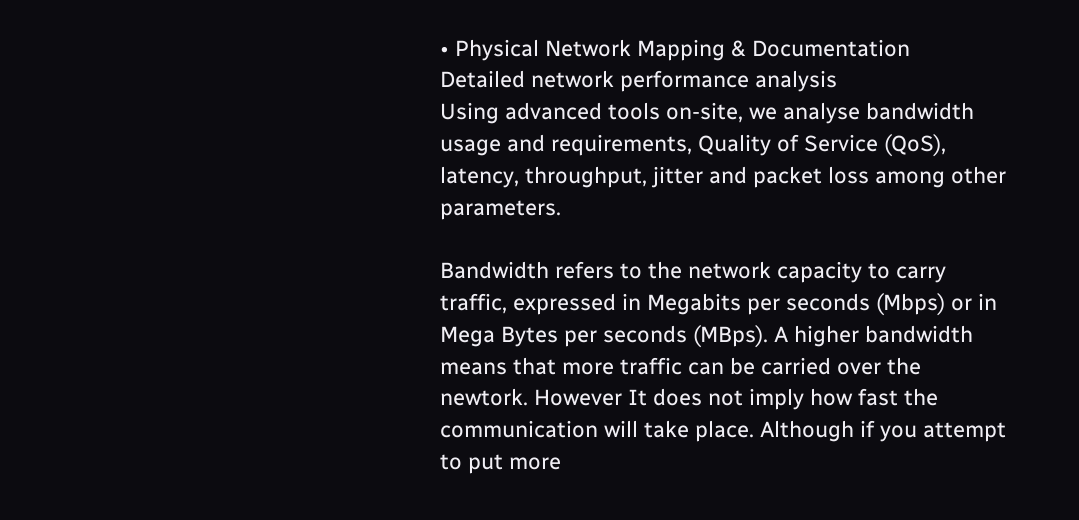• Physical Network Mapping & Documentation
Detailed network performance analysis
Using advanced tools on-site, we analyse bandwidth usage and requirements, Quality of Service (QoS), latency, throughput, jitter and packet loss among other parameters.

Bandwidth refers to the network capacity to carry traffic, expressed in Megabits per seconds (Mbps) or in Mega Bytes per seconds (MBps). A higher bandwidth means that more traffic can be carried over the newtork. However It does not imply how fast the communication will take place. Although if you attempt to put more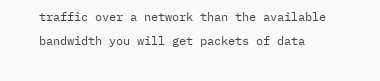traffic over a network than the available bandwidth you will get packets of data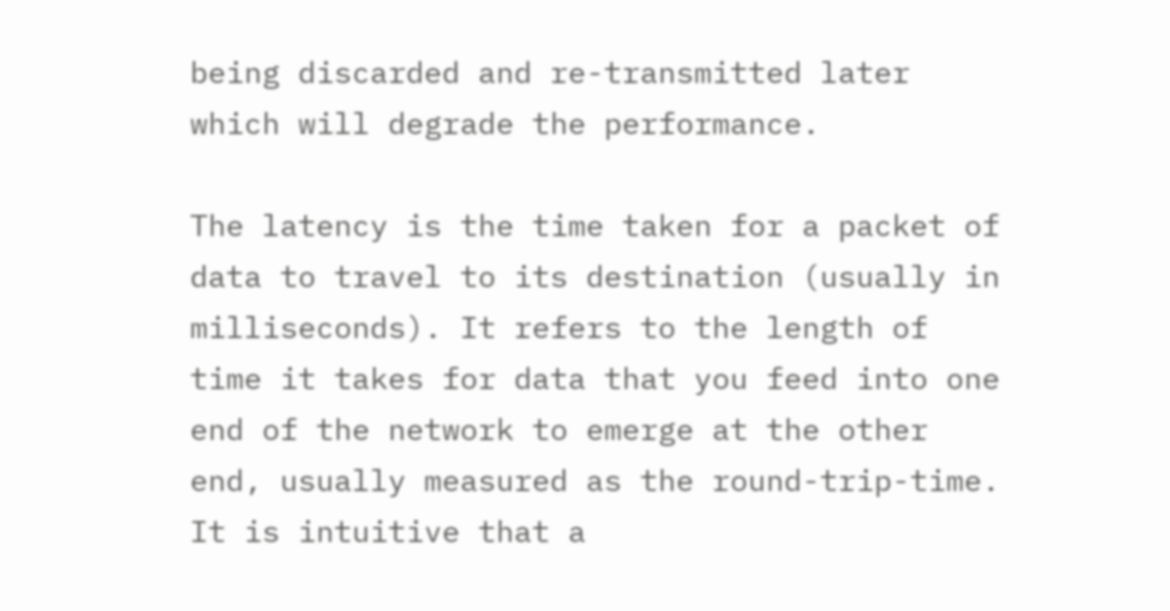being discarded and re-transmitted later which will degrade the performance.

The latency is the time taken for a packet of data to travel to its destination (usually in milliseconds). It refers to the length of time it takes for data that you feed into one end of the network to emerge at the other end, usually measured as the round-trip-time. It is intuitive that a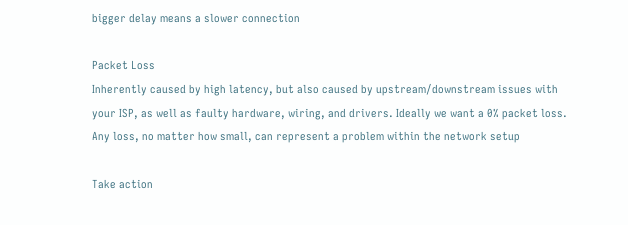bigger delay means a slower connection

Packet Loss
Inherently caused by high latency, but also caused by upstream/downstream issues with your ISP, as well as faulty hardware, wiring, and drivers. Ideally we want a 0% packet loss. Any loss, no matter how small, can represent a problem within the network setup

Take action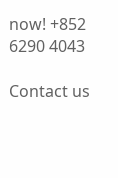now! +852 6290 4043

Contact us